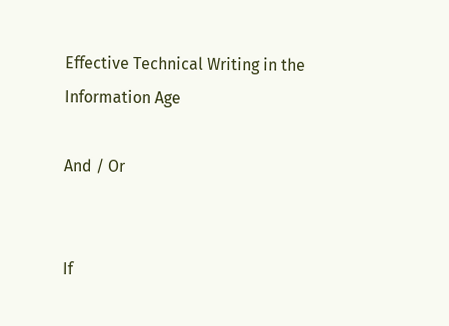Effective Technical Writing in the Information Age

And / Or


If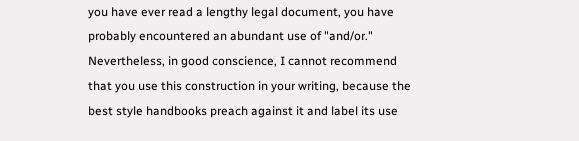you have ever read a lengthy legal document, you have probably encountered an abundant use of "and/or." Nevertheless, in good conscience, I cannot recommend that you use this construction in your writing, because the best style handbooks preach against it and label its use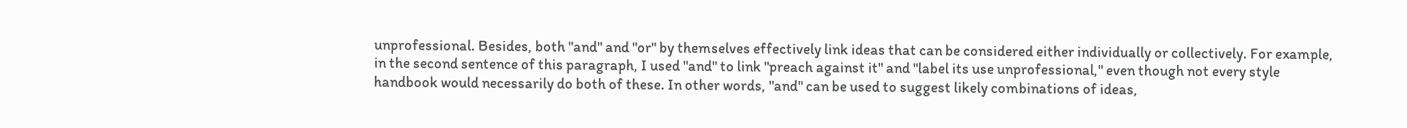unprofessional. Besides, both "and" and "or" by themselves effectively link ideas that can be considered either individually or collectively. For example, in the second sentence of this paragraph, I used "and" to link "preach against it" and "label its use unprofessional," even though not every style handbook would necessarily do both of these. In other words, "and" can be used to suggest likely combinations of ideas,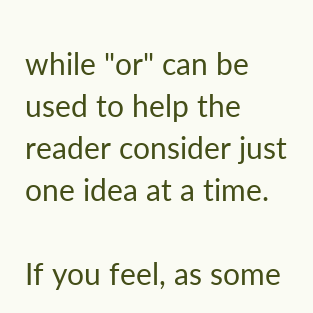while "or" can be used to help the reader consider just one idea at a time.

If you feel, as some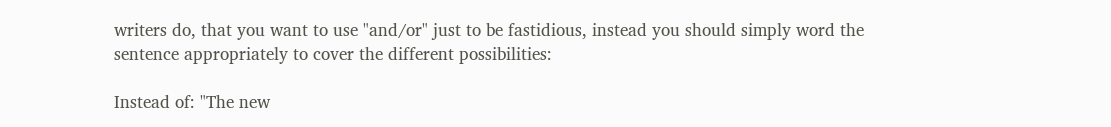writers do, that you want to use "and/or" just to be fastidious, instead you should simply word the sentence appropriately to cover the different possibilities:

Instead of: "The new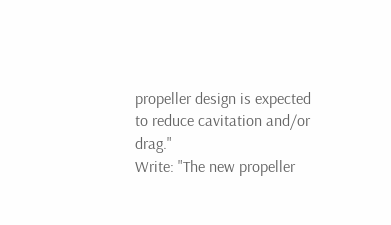propeller design is expected to reduce cavitation and/or drag."
Write: "The new propeller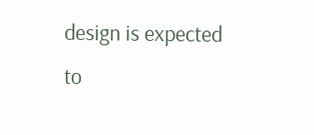design is expected to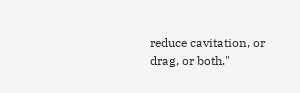reduce cavitation, or drag, or both."